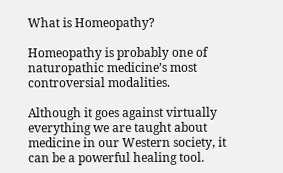What is Homeopathy?

Homeopathy is probably one of naturopathic medicine’s most controversial modalities.

Although it goes against virtually everything we are taught about medicine in our Western society, it can be a powerful healing tool.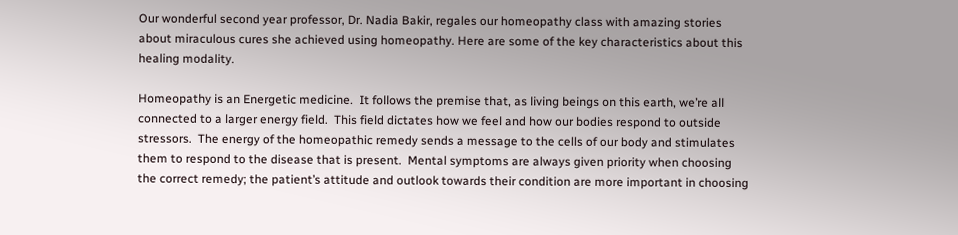Our wonderful second year professor, Dr. Nadia Bakir, regales our homeopathy class with amazing stories about miraculous cures she achieved using homeopathy. Here are some of the key characteristics about this healing modality.

Homeopathy is an Energetic medicine.  It follows the premise that, as living beings on this earth, we’re all connected to a larger energy field.  This field dictates how we feel and how our bodies respond to outside stressors.  The energy of the homeopathic remedy sends a message to the cells of our body and stimulates them to respond to the disease that is present.  Mental symptoms are always given priority when choosing the correct remedy; the patient’s attitude and outlook towards their condition are more important in choosing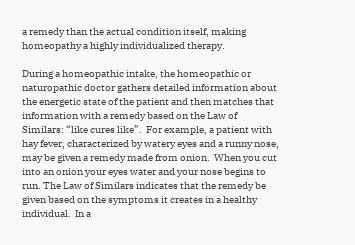a remedy than the actual condition itself, making homeopathy a highly individualized therapy.

During a homeopathic intake, the homeopathic or naturopathic doctor gathers detailed information about the energetic state of the patient and then matches that information with a remedy based on the Law of Similars: “like cures like”.  For example, a patient with hay fever, characterized by watery eyes and a runny nose, may be given a remedy made from onion.  When you cut into an onion your eyes water and your nose begins to run. The Law of Similars indicates that the remedy be given based on the symptoms it creates in a healthy individual.  In a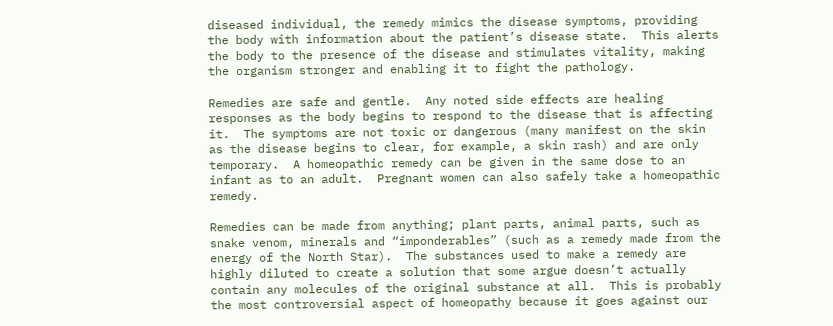diseased individual, the remedy mimics the disease symptoms, providing the body with information about the patient’s disease state.  This alerts the body to the presence of the disease and stimulates vitality, making the organism stronger and enabling it to fight the pathology.

Remedies are safe and gentle.  Any noted side effects are healing responses as the body begins to respond to the disease that is affecting it.  The symptoms are not toxic or dangerous (many manifest on the skin as the disease begins to clear, for example, a skin rash) and are only temporary.  A homeopathic remedy can be given in the same dose to an infant as to an adult.  Pregnant women can also safely take a homeopathic remedy.

Remedies can be made from anything; plant parts, animal parts, such as snake venom, minerals and “imponderables” (such as a remedy made from the energy of the North Star).  The substances used to make a remedy are highly diluted to create a solution that some argue doesn’t actually contain any molecules of the original substance at all.  This is probably the most controversial aspect of homeopathy because it goes against our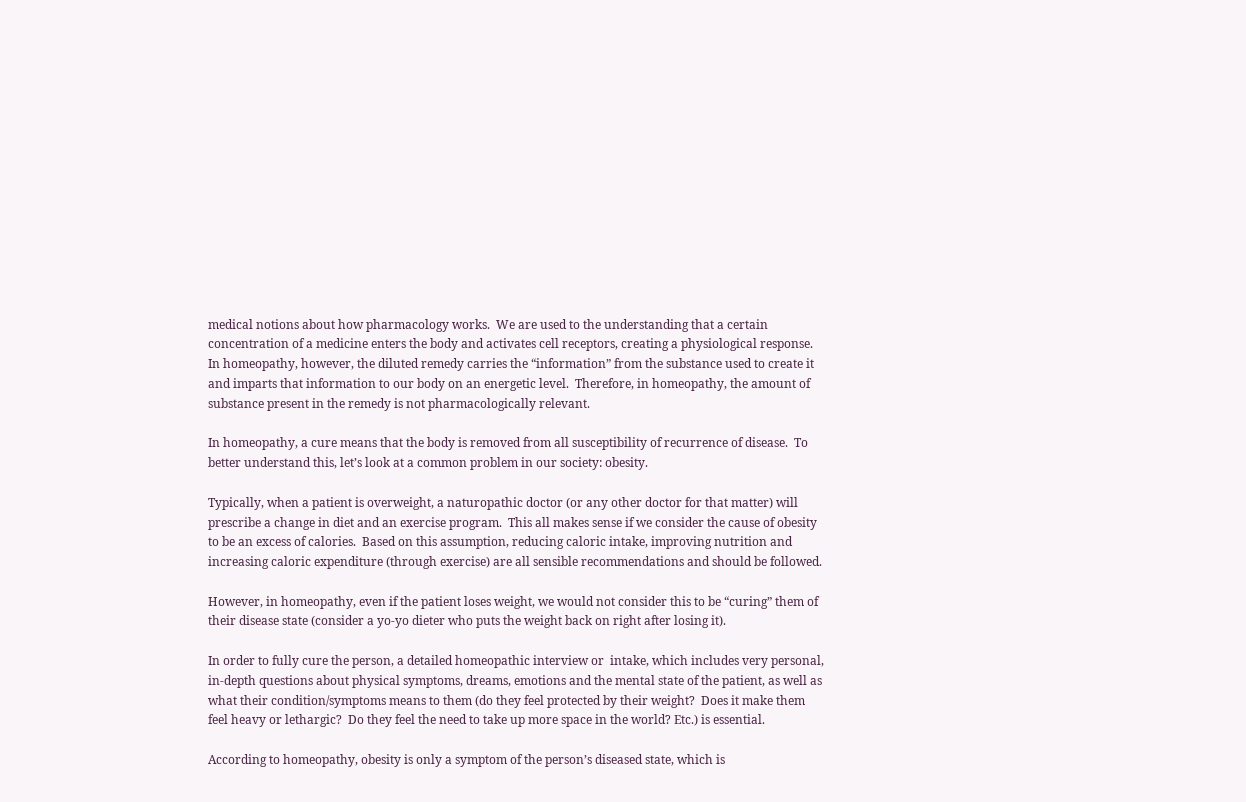medical notions about how pharmacology works.  We are used to the understanding that a certain concentration of a medicine enters the body and activates cell receptors, creating a physiological response.  In homeopathy, however, the diluted remedy carries the “information” from the substance used to create it and imparts that information to our body on an energetic level.  Therefore, in homeopathy, the amount of substance present in the remedy is not pharmacologically relevant.

In homeopathy, a cure means that the body is removed from all susceptibility of recurrence of disease.  To better understand this, let’s look at a common problem in our society: obesity.

Typically, when a patient is overweight, a naturopathic doctor (or any other doctor for that matter) will prescribe a change in diet and an exercise program.  This all makes sense if we consider the cause of obesity to be an excess of calories.  Based on this assumption, reducing caloric intake, improving nutrition and increasing caloric expenditure (through exercise) are all sensible recommendations and should be followed.

However, in homeopathy, even if the patient loses weight, we would not consider this to be “curing” them of their disease state (consider a yo-yo dieter who puts the weight back on right after losing it).

In order to fully cure the person, a detailed homeopathic interview or  intake, which includes very personal, in-depth questions about physical symptoms, dreams, emotions and the mental state of the patient, as well as what their condition/symptoms means to them (do they feel protected by their weight?  Does it make them feel heavy or lethargic?  Do they feel the need to take up more space in the world? Etc.) is essential.

According to homeopathy, obesity is only a symptom of the person’s diseased state, which is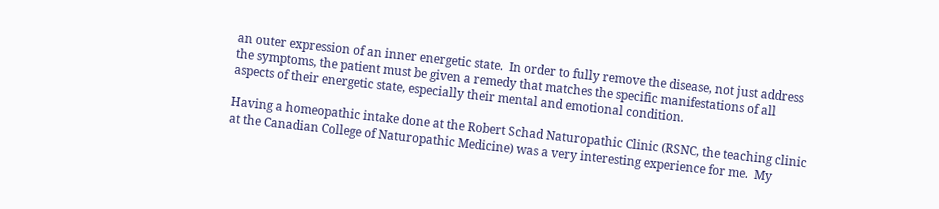an outer expression of an inner energetic state.  In order to fully remove the disease, not just address the symptoms, the patient must be given a remedy that matches the specific manifestations of all aspects of their energetic state, especially their mental and emotional condition.

Having a homeopathic intake done at the Robert Schad Naturopathic Clinic (RSNC, the teaching clinic at the Canadian College of Naturopathic Medicine) was a very interesting experience for me.  My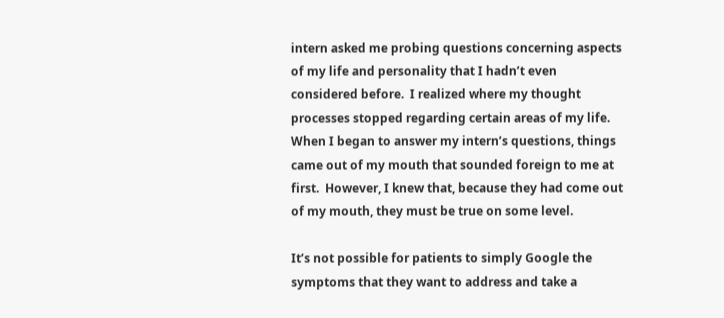intern asked me probing questions concerning aspects of my life and personality that I hadn’t even considered before.  I realized where my thought processes stopped regarding certain areas of my life.  When I began to answer my intern’s questions, things came out of my mouth that sounded foreign to me at first.  However, I knew that, because they had come out of my mouth, they must be true on some level.

It’s not possible for patients to simply Google the symptoms that they want to address and take a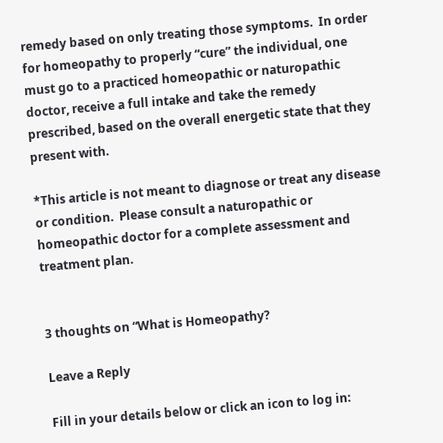remedy based on only treating those symptoms.  In order for homeopathy to properly “cure” the individual, one must go to a practiced homeopathic or naturopathic doctor, receive a full intake and take the remedy prescribed, based on the overall energetic state that they present with.

*This article is not meant to diagnose or treat any disease or condition.  Please consult a naturopathic or homeopathic doctor for a complete assessment and treatment plan.


3 thoughts on “What is Homeopathy?

Leave a Reply

Fill in your details below or click an icon to log in: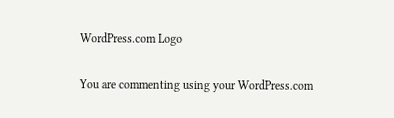WordPress.com Logo

You are commenting using your WordPress.com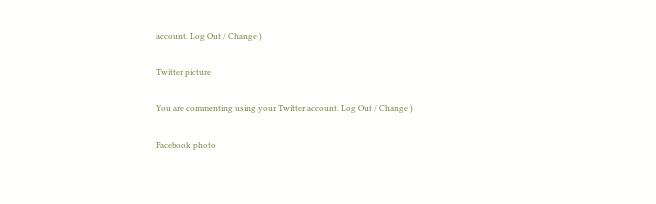account. Log Out / Change )

Twitter picture

You are commenting using your Twitter account. Log Out / Change )

Facebook photo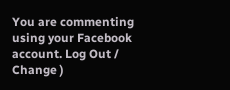You are commenting using your Facebook account. Log Out / Change )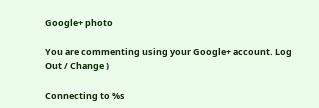Google+ photo

You are commenting using your Google+ account. Log Out / Change )

Connecting to %s